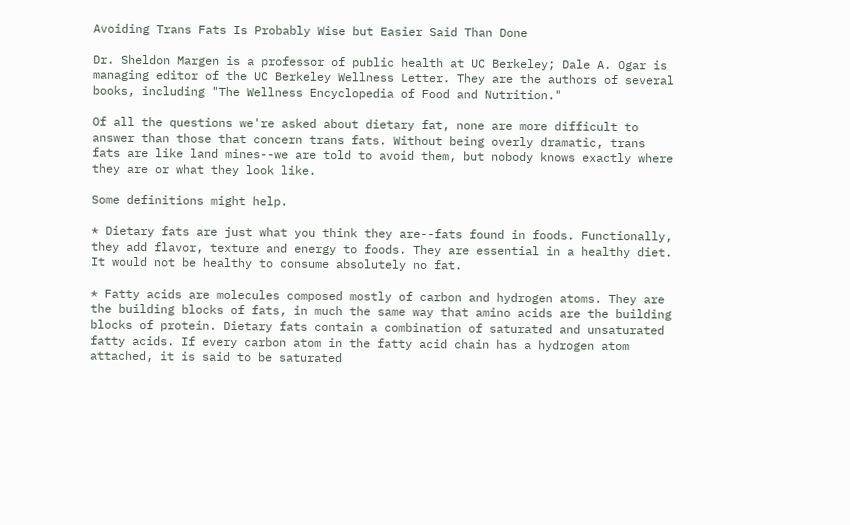Avoiding Trans Fats Is Probably Wise but Easier Said Than Done

Dr. Sheldon Margen is a professor of public health at UC Berkeley; Dale A. Ogar is managing editor of the UC Berkeley Wellness Letter. They are the authors of several books, including "The Wellness Encyclopedia of Food and Nutrition."

Of all the questions we're asked about dietary fat, none are more difficult to answer than those that concern trans fats. Without being overly dramatic, trans fats are like land mines--we are told to avoid them, but nobody knows exactly where they are or what they look like.

Some definitions might help.

* Dietary fats are just what you think they are--fats found in foods. Functionally, they add flavor, texture and energy to foods. They are essential in a healthy diet. It would not be healthy to consume absolutely no fat.

* Fatty acids are molecules composed mostly of carbon and hydrogen atoms. They are the building blocks of fats, in much the same way that amino acids are the building blocks of protein. Dietary fats contain a combination of saturated and unsaturated fatty acids. If every carbon atom in the fatty acid chain has a hydrogen atom attached, it is said to be saturated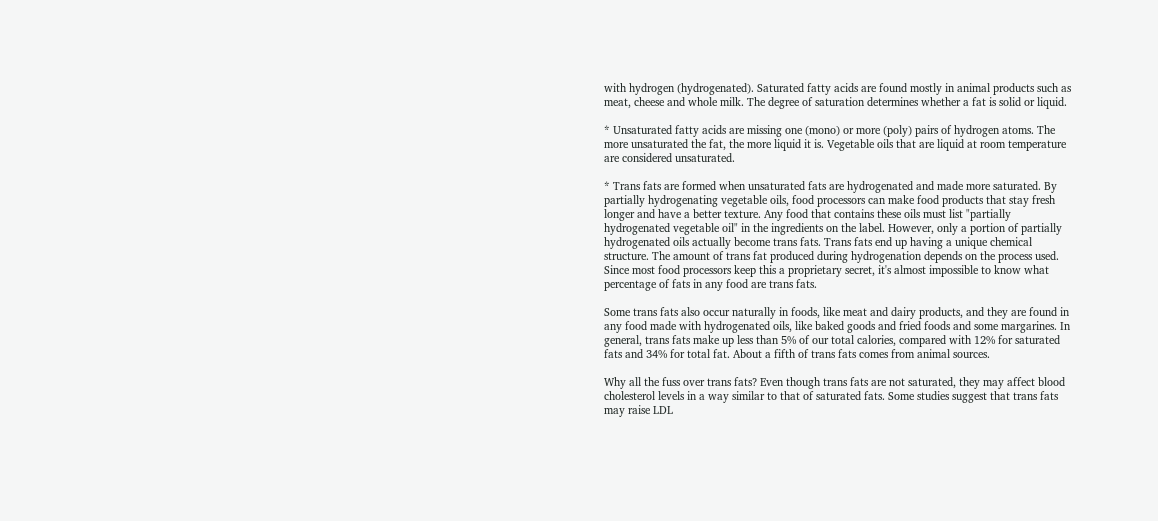with hydrogen (hydrogenated). Saturated fatty acids are found mostly in animal products such as meat, cheese and whole milk. The degree of saturation determines whether a fat is solid or liquid.

* Unsaturated fatty acids are missing one (mono) or more (poly) pairs of hydrogen atoms. The more unsaturated the fat, the more liquid it is. Vegetable oils that are liquid at room temperature are considered unsaturated.

* Trans fats are formed when unsaturated fats are hydrogenated and made more saturated. By partially hydrogenating vegetable oils, food processors can make food products that stay fresh longer and have a better texture. Any food that contains these oils must list "partially hydrogenated vegetable oil" in the ingredients on the label. However, only a portion of partially hydrogenated oils actually become trans fats. Trans fats end up having a unique chemical structure. The amount of trans fat produced during hydrogenation depends on the process used. Since most food processors keep this a proprietary secret, it's almost impossible to know what percentage of fats in any food are trans fats.

Some trans fats also occur naturally in foods, like meat and dairy products, and they are found in any food made with hydrogenated oils, like baked goods and fried foods and some margarines. In general, trans fats make up less than 5% of our total calories, compared with 12% for saturated fats and 34% for total fat. About a fifth of trans fats comes from animal sources.

Why all the fuss over trans fats? Even though trans fats are not saturated, they may affect blood cholesterol levels in a way similar to that of saturated fats. Some studies suggest that trans fats may raise LDL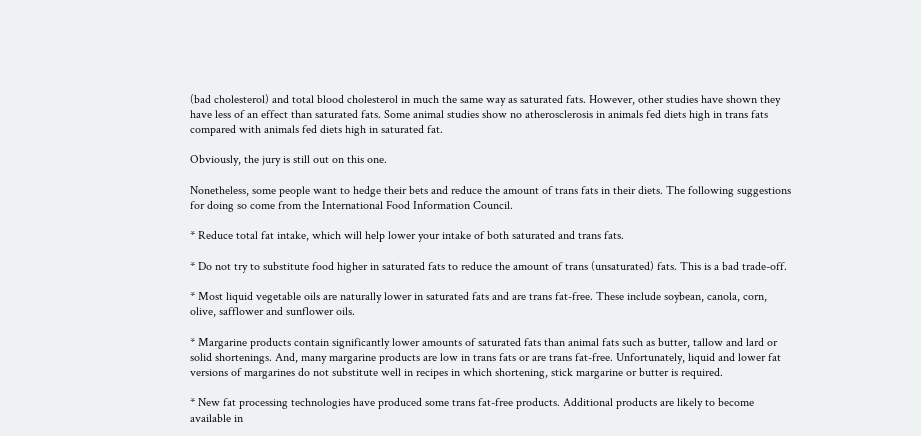(bad cholesterol) and total blood cholesterol in much the same way as saturated fats. However, other studies have shown they have less of an effect than saturated fats. Some animal studies show no atherosclerosis in animals fed diets high in trans fats compared with animals fed diets high in saturated fat.

Obviously, the jury is still out on this one.

Nonetheless, some people want to hedge their bets and reduce the amount of trans fats in their diets. The following suggestions for doing so come from the International Food Information Council.

* Reduce total fat intake, which will help lower your intake of both saturated and trans fats.

* Do not try to substitute food higher in saturated fats to reduce the amount of trans (unsaturated) fats. This is a bad trade-off.

* Most liquid vegetable oils are naturally lower in saturated fats and are trans fat-free. These include soybean, canola, corn, olive, safflower and sunflower oils.

* Margarine products contain significantly lower amounts of saturated fats than animal fats such as butter, tallow and lard or solid shortenings. And, many margarine products are low in trans fats or are trans fat-free. Unfortunately, liquid and lower fat versions of margarines do not substitute well in recipes in which shortening, stick margarine or butter is required.

* New fat processing technologies have produced some trans fat-free products. Additional products are likely to become available in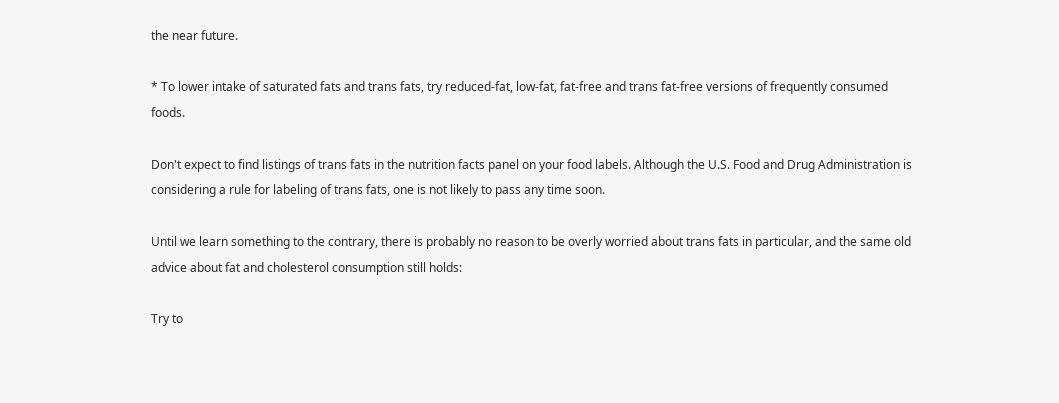the near future.

* To lower intake of saturated fats and trans fats, try reduced-fat, low-fat, fat-free and trans fat-free versions of frequently consumed foods.

Don't expect to find listings of trans fats in the nutrition facts panel on your food labels. Although the U.S. Food and Drug Administration is considering a rule for labeling of trans fats, one is not likely to pass any time soon.

Until we learn something to the contrary, there is probably no reason to be overly worried about trans fats in particular, and the same old advice about fat and cholesterol consumption still holds:

Try to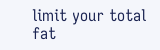limit your total fat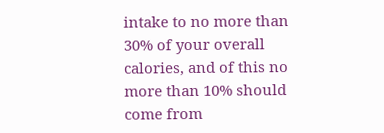intake to no more than 30% of your overall calories, and of this no more than 10% should come from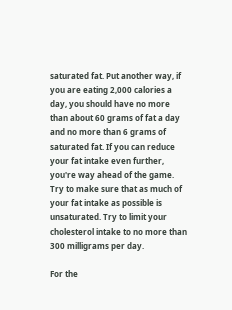saturated fat. Put another way, if you are eating 2,000 calories a day, you should have no more than about 60 grams of fat a day and no more than 6 grams of saturated fat. If you can reduce your fat intake even further, you're way ahead of the game. Try to make sure that as much of your fat intake as possible is unsaturated. Try to limit your cholesterol intake to no more than 300 milligrams per day.

For the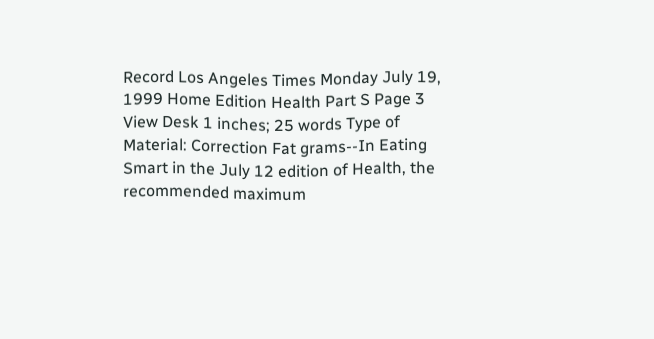Record Los Angeles Times Monday July 19, 1999 Home Edition Health Part S Page 3 View Desk 1 inches; 25 words Type of Material: Correction Fat grams--In Eating Smart in the July 12 edition of Health, the recommended maximum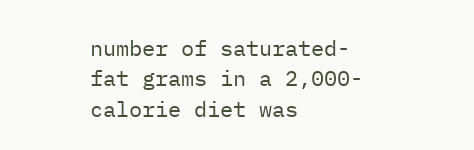number of saturated-fat grams in a 2,000-calorie diet was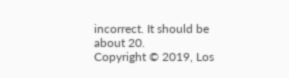incorrect. It should be about 20.
Copyright © 2019, Los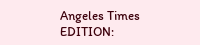Angeles Times
EDITION: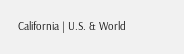California | U.S. & World